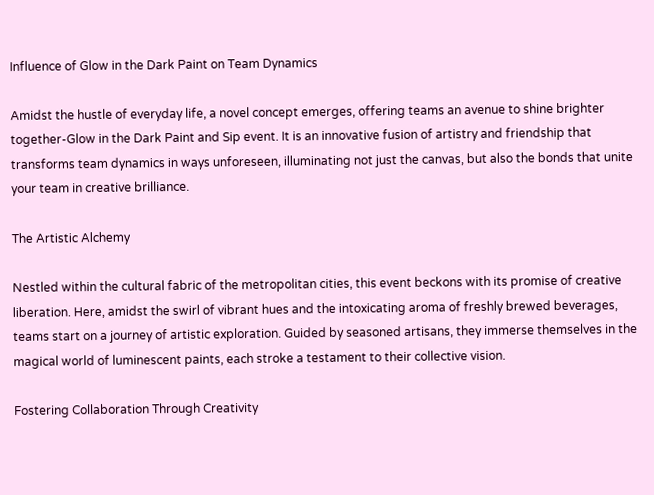Influence of Glow in the Dark Paint on Team Dynamics

Amidst the hustle of everyday life, a novel concept emerges, offering teams an avenue to shine brighter together-Glow in the Dark Paint and Sip event. It is an innovative fusion of artistry and friendship that transforms team dynamics in ways unforeseen, illuminating not just the canvas, but also the bonds that unite your team in creative brilliance.

The Artistic Alchemy

Nestled within the cultural fabric of the metropolitan cities, this event beckons with its promise of creative liberation. Here, amidst the swirl of vibrant hues and the intoxicating aroma of freshly brewed beverages, teams start on a journey of artistic exploration. Guided by seasoned artisans, they immerse themselves in the magical world of luminescent paints, each stroke a testament to their collective vision.

Fostering Collaboration Through Creativity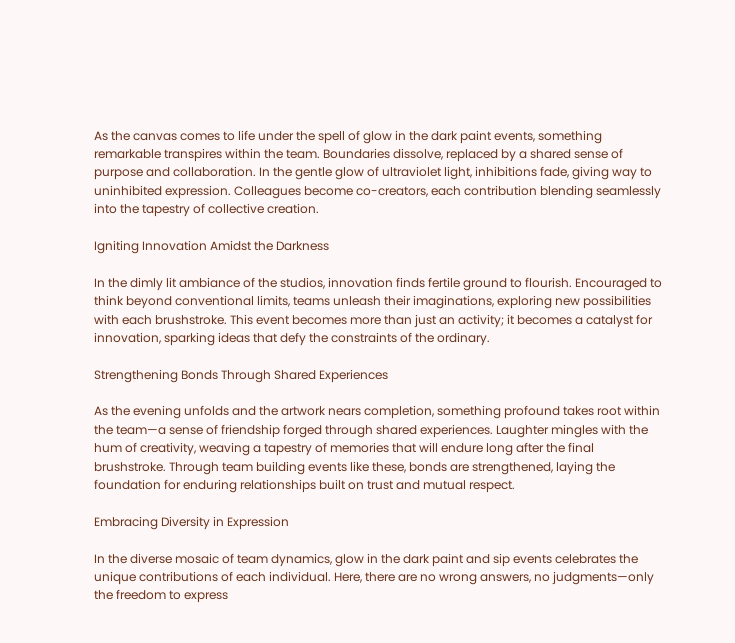As the canvas comes to life under the spell of glow in the dark paint events, something remarkable transpires within the team. Boundaries dissolve, replaced by a shared sense of purpose and collaboration. In the gentle glow of ultraviolet light, inhibitions fade, giving way to uninhibited expression. Colleagues become co-creators, each contribution blending seamlessly into the tapestry of collective creation.

Igniting Innovation Amidst the Darkness

In the dimly lit ambiance of the studios, innovation finds fertile ground to flourish. Encouraged to think beyond conventional limits, teams unleash their imaginations, exploring new possibilities with each brushstroke. This event becomes more than just an activity; it becomes a catalyst for innovation, sparking ideas that defy the constraints of the ordinary.

Strengthening Bonds Through Shared Experiences

As the evening unfolds and the artwork nears completion, something profound takes root within the team—a sense of friendship forged through shared experiences. Laughter mingles with the hum of creativity, weaving a tapestry of memories that will endure long after the final brushstroke. Through team building events like these, bonds are strengthened, laying the foundation for enduring relationships built on trust and mutual respect.

Embracing Diversity in Expression

In the diverse mosaic of team dynamics, glow in the dark paint and sip events celebrates the unique contributions of each individual. Here, there are no wrong answers, no judgments—only the freedom to express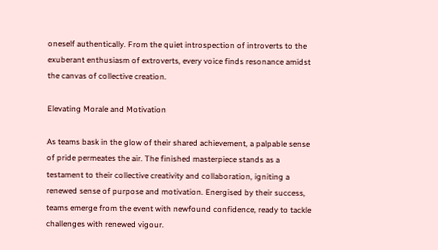oneself authentically. From the quiet introspection of introverts to the exuberant enthusiasm of extroverts, every voice finds resonance amidst the canvas of collective creation.

Elevating Morale and Motivation

As teams bask in the glow of their shared achievement, a palpable sense of pride permeates the air. The finished masterpiece stands as a testament to their collective creativity and collaboration, igniting a renewed sense of purpose and motivation. Energised by their success, teams emerge from the event with newfound confidence, ready to tackle challenges with renewed vigour.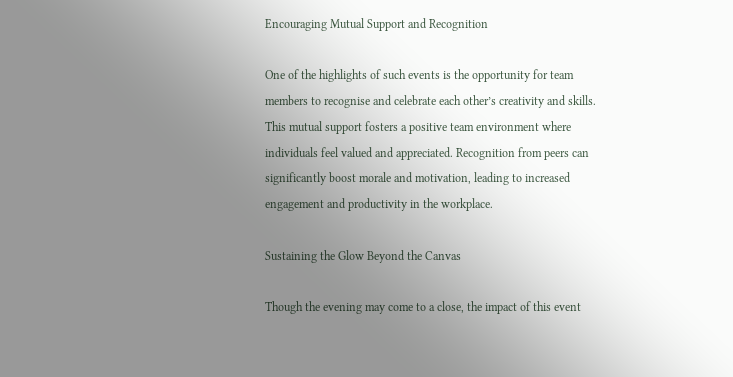Encouraging Mutual Support and Recognition

One of the highlights of such events is the opportunity for team members to recognise and celebrate each other’s creativity and skills. This mutual support fosters a positive team environment where individuals feel valued and appreciated. Recognition from peers can significantly boost morale and motivation, leading to increased engagement and productivity in the workplace.

Sustaining the Glow Beyond the Canvas

Though the evening may come to a close, the impact of this event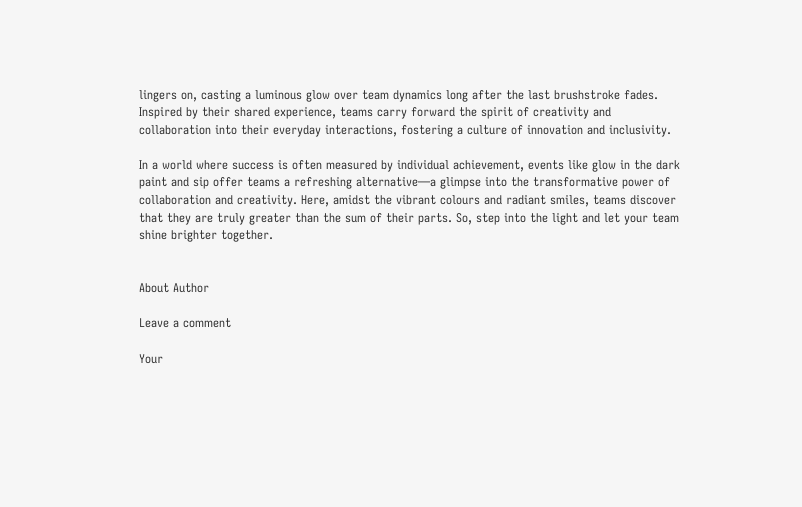lingers on, casting a luminous glow over team dynamics long after the last brushstroke fades. Inspired by their shared experience, teams carry forward the spirit of creativity and collaboration into their everyday interactions, fostering a culture of innovation and inclusivity.

In a world where success is often measured by individual achievement, events like glow in the dark paint and sip offer teams a refreshing alternative—a glimpse into the transformative power of collaboration and creativity. Here, amidst the vibrant colours and radiant smiles, teams discover that they are truly greater than the sum of their parts. So, step into the light and let your team shine brighter together.


About Author

Leave a comment

Your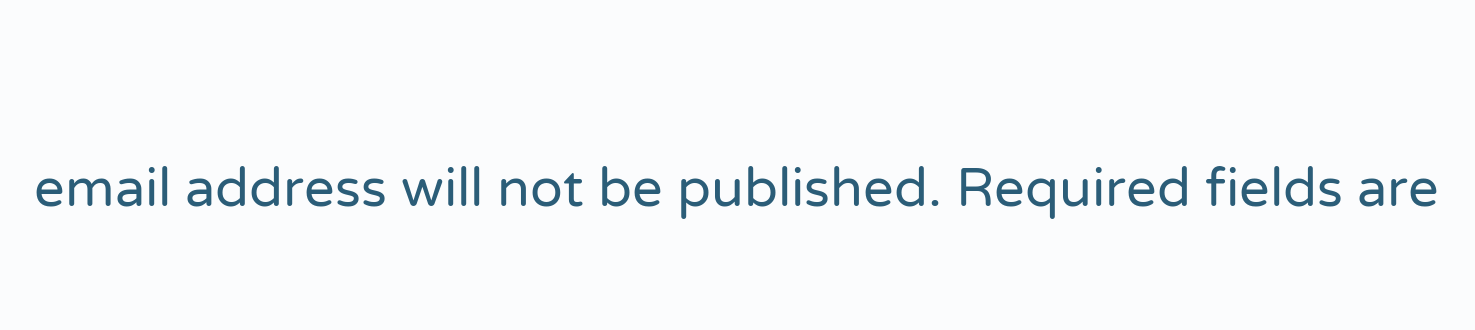email address will not be published. Required fields are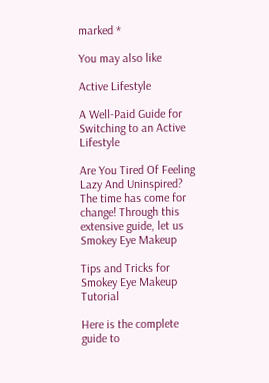marked *

You may also like

Active Lifestyle

A Well-Paid Guide for Switching to an Active Lifestyle

Are You Tired Of Feeling Lazy And Uninspired? The time has come for change! Through this extensive guide, let us
Smokey Eye Makeup

Tips and Tricks for Smokey Eye Makeup Tutorial

Here is the complete guide to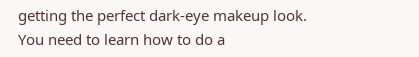getting the perfect dark-eye makeup look. You need to learn how to do a